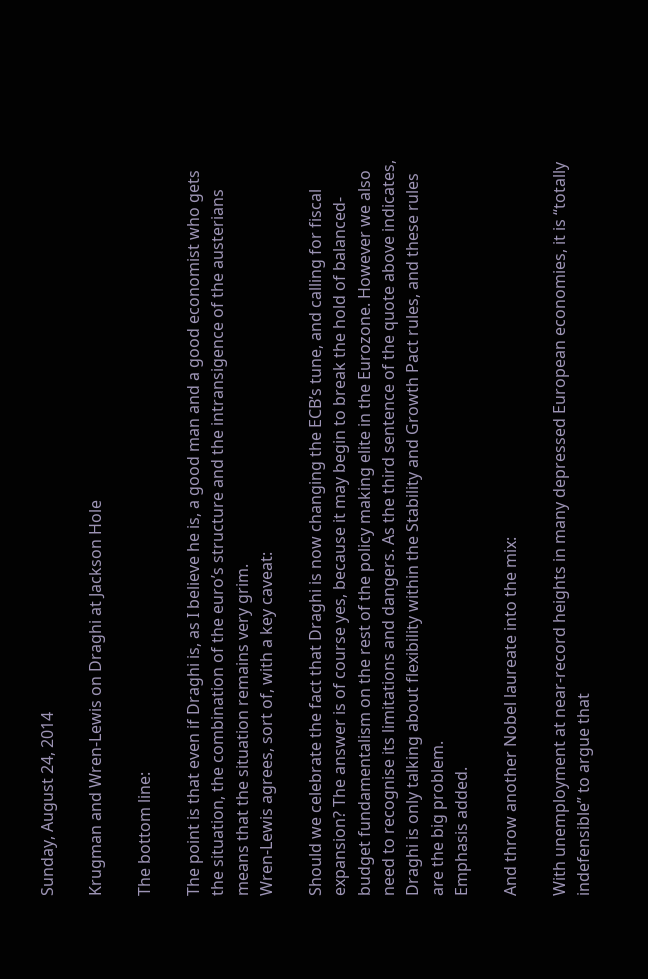Sunday, August 24, 2014

Krugman and Wren-Lewis on Draghi at Jackson Hole

The bottom line:

The point is that even if Draghi is, as I believe he is, a good man and a good economist who gets the situation, the combination of the euro’s structure and the intransigence of the austerians means that the situation remains very grim.
Wren-Lewis agrees, sort of, with a key caveat:

Should we celebrate the fact that Draghi is now changing the ECB’s tune, and calling for fiscal expansion? The answer is of course yes, because it may begin to break the hold of balanced-budget fundamentalism on the rest of the policy making elite in the Eurozone. However we also need to recognise its limitations and dangers. As the third sentence of the quote above indicates, Draghi is only talking about flexibility within the Stability and Growth Pact rules, and these rules are the big problem.
Emphasis added.

And throw another Nobel laureate into the mix:

With unemployment at near-record heights in many depressed European economies, it is “totally indefensible” to argue that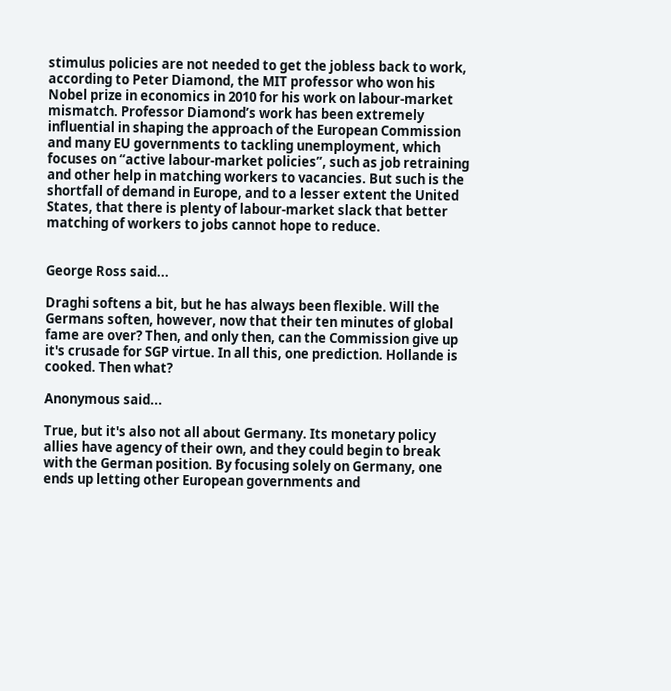stimulus policies are not needed to get the jobless back to work, according to Peter Diamond, the MIT professor who won his Nobel prize in economics in 2010 for his work on labour-market mismatch. Professor Diamond’s work has been extremely influential in shaping the approach of the European Commission and many EU governments to tackling unemployment, which focuses on “active labour-market policies”, such as job retraining and other help in matching workers to vacancies. But such is the shortfall of demand in Europe, and to a lesser extent the United States, that there is plenty of labour-market slack that better matching of workers to jobs cannot hope to reduce.


George Ross said...

Draghi softens a bit, but he has always been flexible. Will the Germans soften, however, now that their ten minutes of global fame are over? Then, and only then, can the Commission give up it's crusade for SGP virtue. In all this, one prediction. Hollande is cooked. Then what?

Anonymous said...

True, but it's also not all about Germany. Its monetary policy allies have agency of their own, and they could begin to break with the German position. By focusing solely on Germany, one ends up letting other European governments and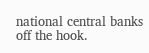national central banks off the hook.